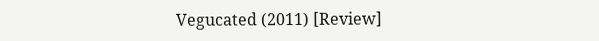Vegucated (2011) [Review]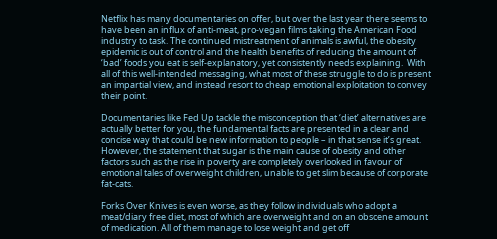Netflix has many documentaries on offer, but over the last year there seems to have been an influx of anti-meat, pro-vegan films taking the American Food industry to task. The continued mistreatment of animals is awful, the obesity epidemic is out of control and the health benefits of reducing the amount of ‘bad’ foods you eat is self-explanatory, yet consistently needs explaining.  With all of this well-intended messaging, what most of these struggle to do is present an impartial view, and instead resort to cheap emotional exploitation to convey their point.

Documentaries like Fed Up tackle the misconception that ‘diet’ alternatives are actually better for you, the fundamental facts are presented in a clear and concise way that could be new information to people – in that sense it’s great. However, the statement that sugar is the main cause of obesity and other factors such as the rise in poverty are completely overlooked in favour of emotional tales of overweight children, unable to get slim because of corporate fat-cats.

Forks Over Knives is even worse, as they follow individuals who adopt a meat/diary free diet, most of which are overweight and on an obscene amount of medication. All of them manage to lose weight and get off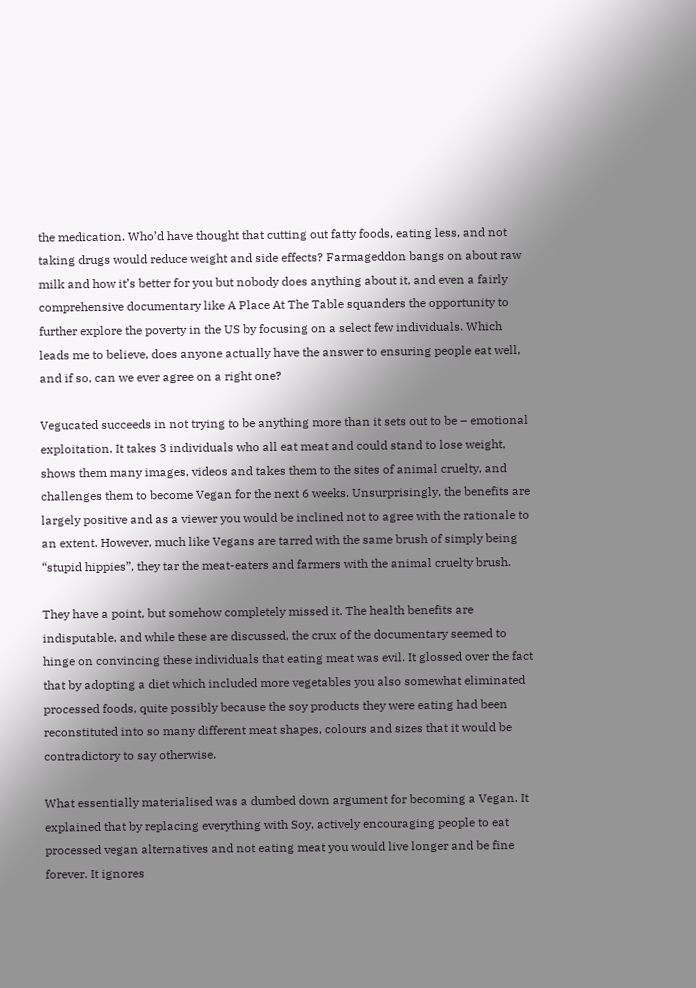the medication. Who’d have thought that cutting out fatty foods, eating less, and not taking drugs would reduce weight and side effects? Farmageddon bangs on about raw milk and how it’s better for you but nobody does anything about it, and even a fairly comprehensive documentary like A Place At The Table squanders the opportunity to further explore the poverty in the US by focusing on a select few individuals. Which leads me to believe, does anyone actually have the answer to ensuring people eat well, and if so, can we ever agree on a right one?

Vegucated succeeds in not trying to be anything more than it sets out to be – emotional exploitation. It takes 3 individuals who all eat meat and could stand to lose weight, shows them many images, videos and takes them to the sites of animal cruelty, and challenges them to become Vegan for the next 6 weeks. Unsurprisingly, the benefits are largely positive and as a viewer you would be inclined not to agree with the rationale to an extent. However, much like Vegans are tarred with the same brush of simply being “stupid hippies”, they tar the meat-eaters and farmers with the animal cruelty brush.

They have a point, but somehow completely missed it. The health benefits are indisputable, and while these are discussed, the crux of the documentary seemed to hinge on convincing these individuals that eating meat was evil. It glossed over the fact that by adopting a diet which included more vegetables you also somewhat eliminated processed foods, quite possibly because the soy products they were eating had been reconstituted into so many different meat shapes, colours and sizes that it would be contradictory to say otherwise.

What essentially materialised was a dumbed down argument for becoming a Vegan. It explained that by replacing everything with Soy, actively encouraging people to eat processed vegan alternatives and not eating meat you would live longer and be fine forever. It ignores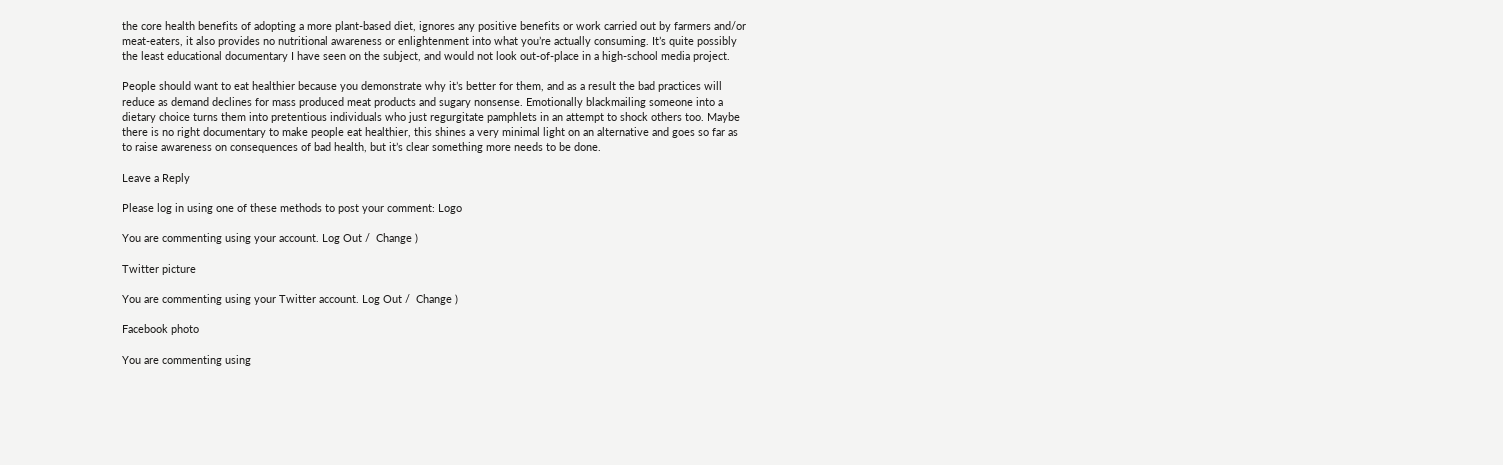the core health benefits of adopting a more plant-based diet, ignores any positive benefits or work carried out by farmers and/or meat-eaters, it also provides no nutritional awareness or enlightenment into what you’re actually consuming. It’s quite possibly the least educational documentary I have seen on the subject, and would not look out-of-place in a high-school media project.

People should want to eat healthier because you demonstrate why it’s better for them, and as a result the bad practices will reduce as demand declines for mass produced meat products and sugary nonsense. Emotionally blackmailing someone into a dietary choice turns them into pretentious individuals who just regurgitate pamphlets in an attempt to shock others too. Maybe there is no right documentary to make people eat healthier, this shines a very minimal light on an alternative and goes so far as to raise awareness on consequences of bad health, but it’s clear something more needs to be done.

Leave a Reply

Please log in using one of these methods to post your comment: Logo

You are commenting using your account. Log Out /  Change )

Twitter picture

You are commenting using your Twitter account. Log Out /  Change )

Facebook photo

You are commenting using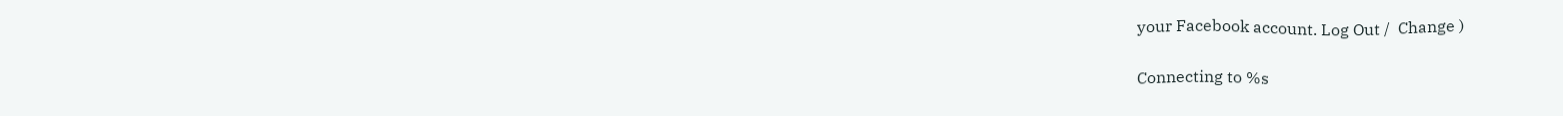your Facebook account. Log Out /  Change )

Connecting to %s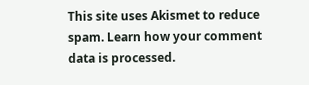This site uses Akismet to reduce spam. Learn how your comment data is processed.